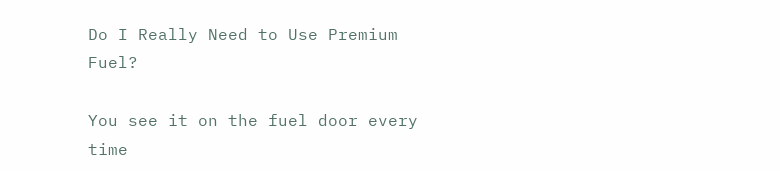Do I Really Need to Use Premium Fuel?

You see it on the fuel door every time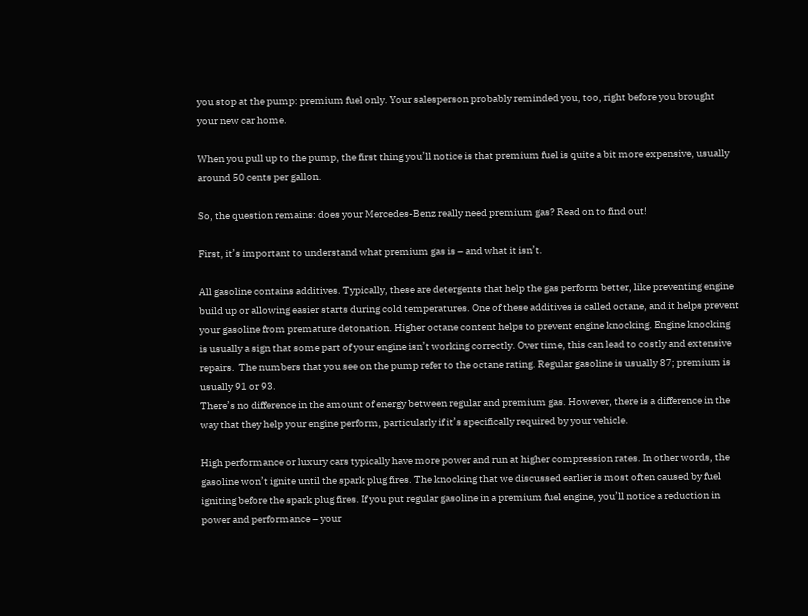you stop at the pump: premium fuel only. Your salesperson probably reminded you, too, right before you brought your new car home.

When you pull up to the pump, the first thing you’ll notice is that premium fuel is quite a bit more expensive, usually around 50 cents per gallon.

So, the question remains: does your Mercedes-Benz really need premium gas? Read on to find out!

First, it’s important to understand what premium gas is – and what it isn’t.

All gasoline contains additives. Typically, these are detergents that help the gas perform better, like preventing engine build up or allowing easier starts during cold temperatures. One of these additives is called octane, and it helps prevent your gasoline from premature detonation. Higher octane content helps to prevent engine knocking. Engine knocking is usually a sign that some part of your engine isn’t working correctly. Over time, this can lead to costly and extensive repairs.  The numbers that you see on the pump refer to the octane rating. Regular gasoline is usually 87; premium is usually 91 or 93.
There’s no difference in the amount of energy between regular and premium gas. However, there is a difference in the way that they help your engine perform, particularly if it’s specifically required by your vehicle.

High performance or luxury cars typically have more power and run at higher compression rates. In other words, the gasoline won’t ignite until the spark plug fires. The knocking that we discussed earlier is most often caused by fuel igniting before the spark plug fires. If you put regular gasoline in a premium fuel engine, you’ll notice a reduction in power and performance – your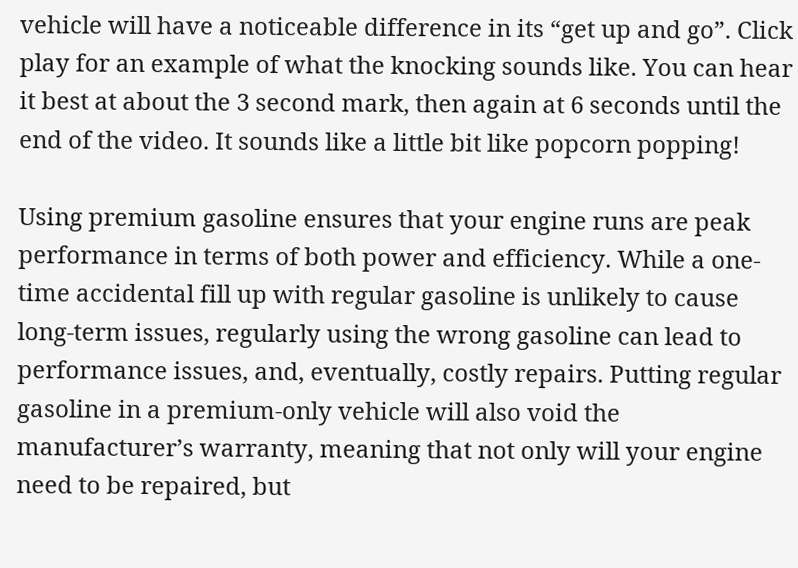vehicle will have a noticeable difference in its “get up and go”. Click play for an example of what the knocking sounds like. You can hear it best at about the 3 second mark, then again at 6 seconds until the end of the video. It sounds like a little bit like popcorn popping!

Using premium gasoline ensures that your engine runs are peak performance in terms of both power and efficiency. While a one-time accidental fill up with regular gasoline is unlikely to cause long-term issues, regularly using the wrong gasoline can lead to performance issues, and, eventually, costly repairs. Putting regular gasoline in a premium-only vehicle will also void the manufacturer’s warranty, meaning that not only will your engine need to be repaired, but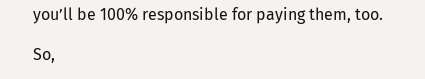you’ll be 100% responsible for paying them, too.

So,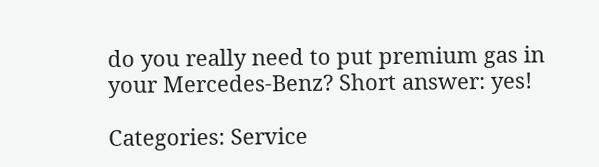do you really need to put premium gas in your Mercedes-Benz? Short answer: yes!

Categories: Service